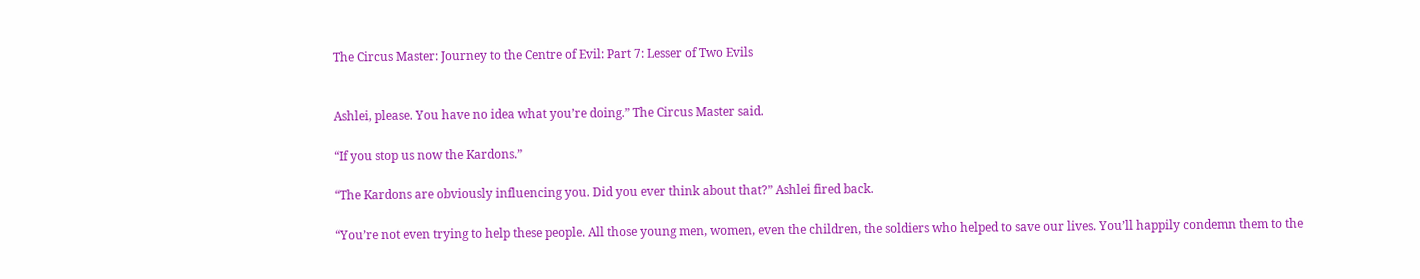The Circus Master: Journey to the Centre of Evil: Part 7: Lesser of Two Evils


Ashlei, please. You have no idea what you’re doing.” The Circus Master said.

“If you stop us now the Kardons.”

“The Kardons are obviously influencing you. Did you ever think about that?” Ashlei fired back.

“You’re not even trying to help these people. All those young men, women, even the children, the soldiers who helped to save our lives. You’ll happily condemn them to the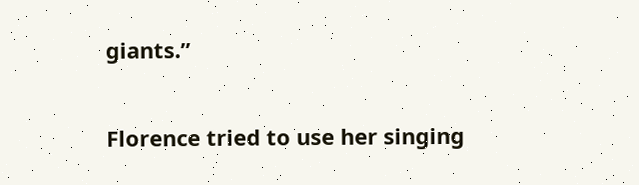giants.”

Florence tried to use her singing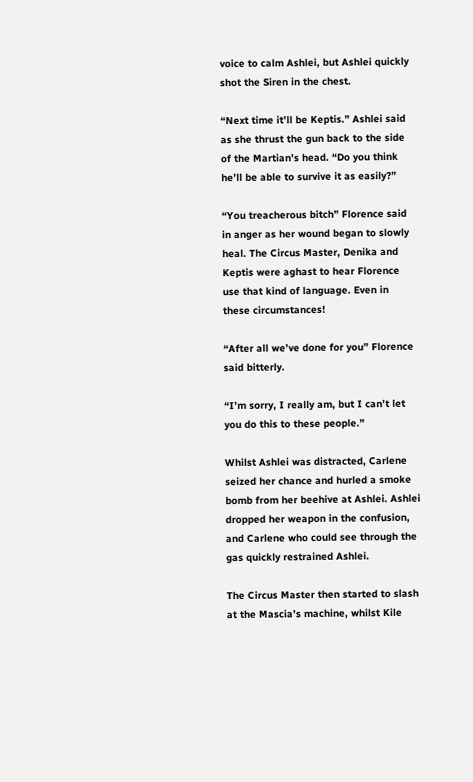voice to calm Ashlei, but Ashlei quickly shot the Siren in the chest.

“Next time it’ll be Keptis.” Ashlei said as she thrust the gun back to the side of the Martian’s head. “Do you think he’ll be able to survive it as easily?”

“You treacherous bitch” Florence said in anger as her wound began to slowly heal. The Circus Master, Denika and Keptis were aghast to hear Florence use that kind of language. Even in these circumstances!

“After all we’ve done for you” Florence said bitterly.

“I’m sorry, I really am, but I can’t let you do this to these people.”

Whilst Ashlei was distracted, Carlene seized her chance and hurled a smoke bomb from her beehive at Ashlei. Ashlei dropped her weapon in the confusion, and Carlene who could see through the gas quickly restrained Ashlei.

The Circus Master then started to slash at the Mascia’s machine, whilst Kile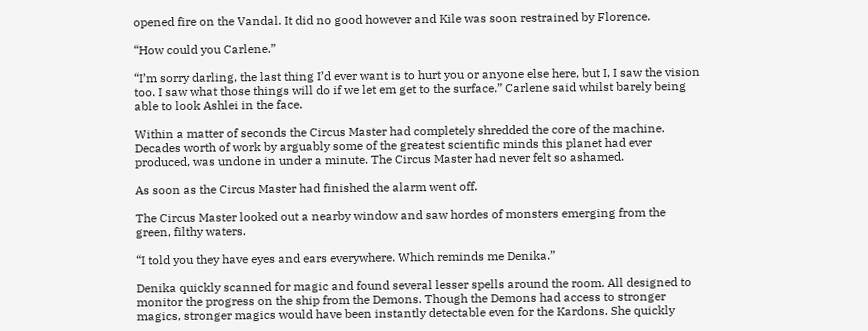opened fire on the Vandal. It did no good however and Kile was soon restrained by Florence.

“How could you Carlene.”

“I’m sorry darling, the last thing I’d ever want is to hurt you or anyone else here, but I, I saw the vision too. I saw what those things will do if we let em get to the surface.” Carlene said whilst barely being able to look Ashlei in the face.

Within a matter of seconds the Circus Master had completely shredded the core of the machine. Decades worth of work by arguably some of the greatest scientific minds this planet had ever produced, was undone in under a minute. The Circus Master had never felt so ashamed.

As soon as the Circus Master had finished the alarm went off.

The Circus Master looked out a nearby window and saw hordes of monsters emerging from the green, filthy waters.

“I told you they have eyes and ears everywhere. Which reminds me Denika.”

Denika quickly scanned for magic and found several lesser spells around the room. All designed to monitor the progress on the ship from the Demons. Though the Demons had access to stronger magics, stronger magics would have been instantly detectable even for the Kardons. She quickly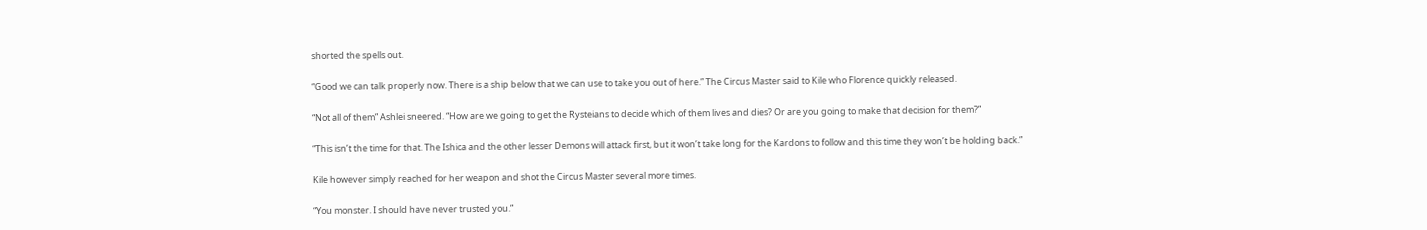shorted the spells out.

“Good we can talk properly now. There is a ship below that we can use to take you out of here.” The Circus Master said to Kile who Florence quickly released.

“Not all of them” Ashlei sneered. “How are we going to get the Rysteians to decide which of them lives and dies? Or are you going to make that decision for them?”

“This isn’t the time for that. The Ishica and the other lesser Demons will attack first, but it won’t take long for the Kardons to follow and this time they won’t be holding back.”

Kile however simply reached for her weapon and shot the Circus Master several more times.

“You monster. I should have never trusted you.”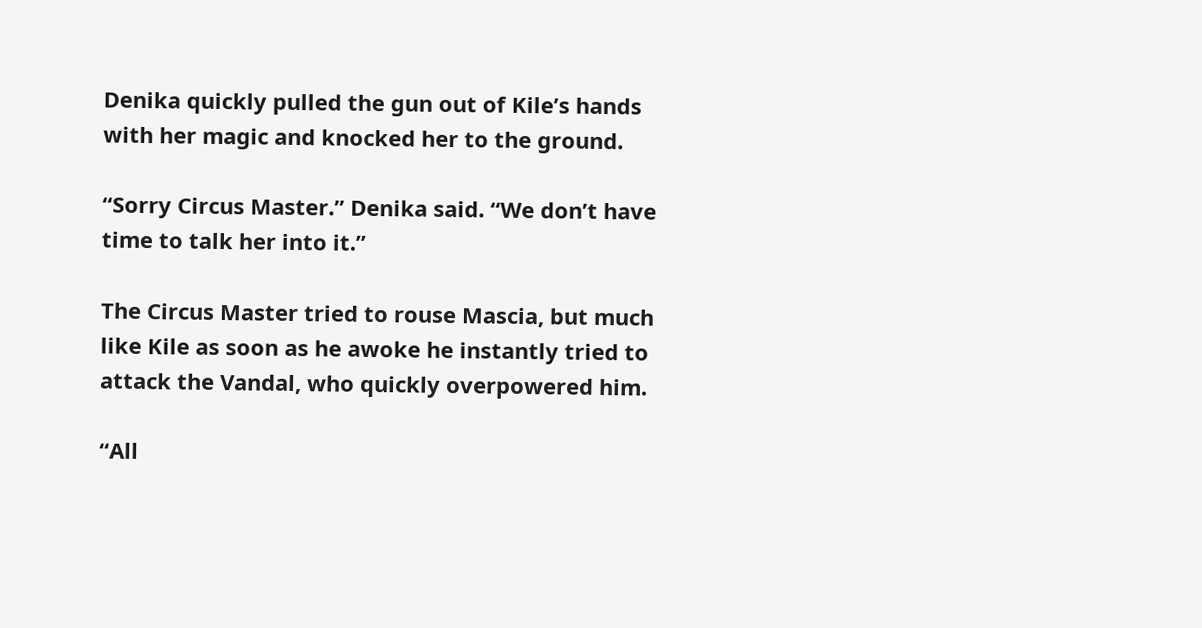Denika quickly pulled the gun out of Kile’s hands with her magic and knocked her to the ground.

“Sorry Circus Master.” Denika said. “We don’t have time to talk her into it.”

The Circus Master tried to rouse Mascia, but much like Kile as soon as he awoke he instantly tried to attack the Vandal, who quickly overpowered him.

“All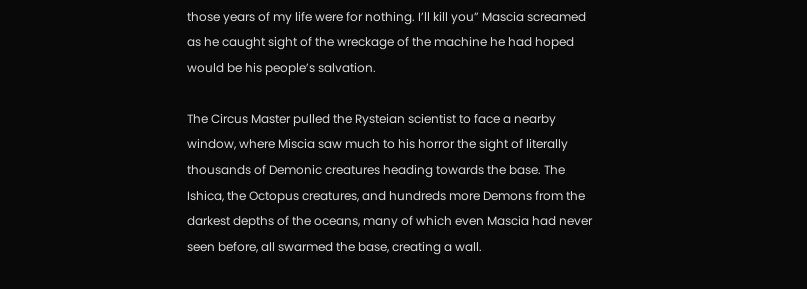those years of my life were for nothing. I’ll kill you” Mascia screamed as he caught sight of the wreckage of the machine he had hoped would be his people’s salvation.

The Circus Master pulled the Rysteian scientist to face a nearby window, where Miscia saw much to his horror the sight of literally thousands of Demonic creatures heading towards the base. The Ishica, the Octopus creatures, and hundreds more Demons from the darkest depths of the oceans, many of which even Mascia had never seen before, all swarmed the base, creating a wall.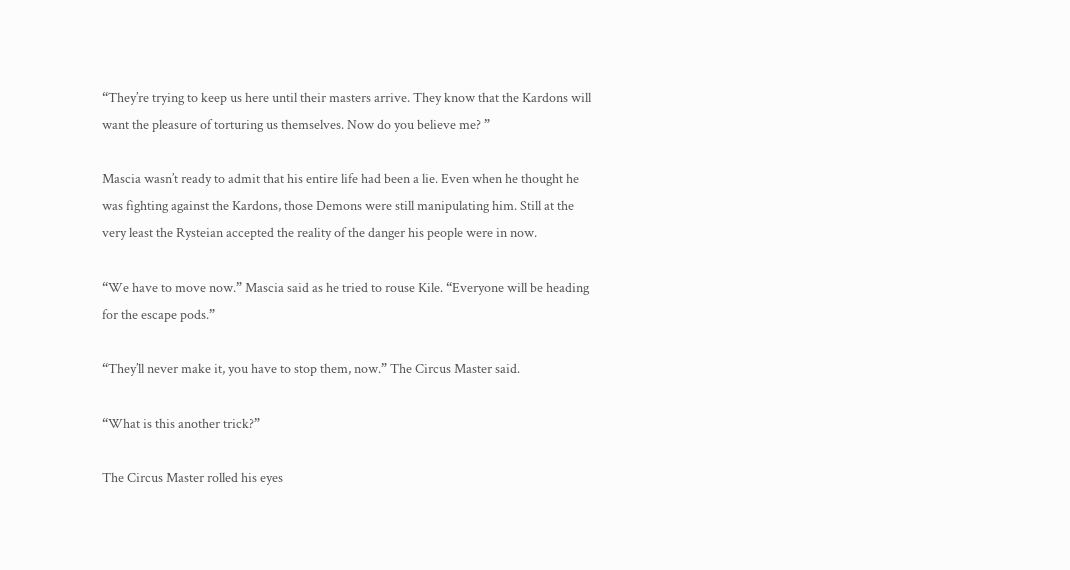“They’re trying to keep us here until their masters arrive. They know that the Kardons will want the pleasure of torturing us themselves. Now do you believe me? ”

Mascia wasn’t ready to admit that his entire life had been a lie. Even when he thought he was fighting against the Kardons, those Demons were still manipulating him. Still at the very least the Rysteian accepted the reality of the danger his people were in now.

“We have to move now.” Mascia said as he tried to rouse Kile. “Everyone will be heading for the escape pods.”

“They’ll never make it, you have to stop them, now.” The Circus Master said.

“What is this another trick?”

The Circus Master rolled his eyes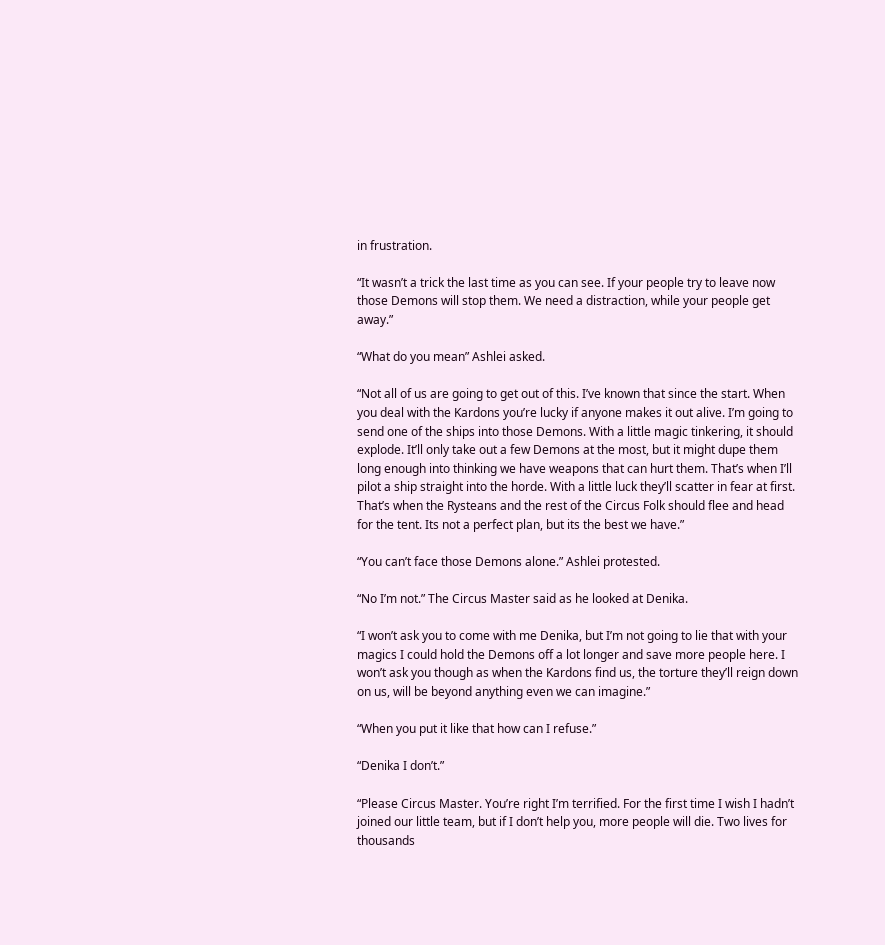in frustration.

“It wasn’t a trick the last time as you can see. If your people try to leave now those Demons will stop them. We need a distraction, while your people get away.”

“What do you mean” Ashlei asked.

“Not all of us are going to get out of this. I’ve known that since the start. When you deal with the Kardons you’re lucky if anyone makes it out alive. I’m going to send one of the ships into those Demons. With a little magic tinkering, it should explode. It’ll only take out a few Demons at the most, but it might dupe them long enough into thinking we have weapons that can hurt them. That’s when I’ll pilot a ship straight into the horde. With a little luck they’ll scatter in fear at first. That’s when the Rysteans and the rest of the Circus Folk should flee and head for the tent. Its not a perfect plan, but its the best we have.”

“You can’t face those Demons alone.” Ashlei protested.

“No I’m not.” The Circus Master said as he looked at Denika.

“I won’t ask you to come with me Denika, but I’m not going to lie that with your magics I could hold the Demons off a lot longer and save more people here. I won’t ask you though as when the Kardons find us, the torture they’ll reign down on us, will be beyond anything even we can imagine.”

“When you put it like that how can I refuse.”

“Denika I don’t.”

“Please Circus Master. You’re right I’m terrified. For the first time I wish I hadn’t joined our little team, but if I don’t help you, more people will die. Two lives for thousands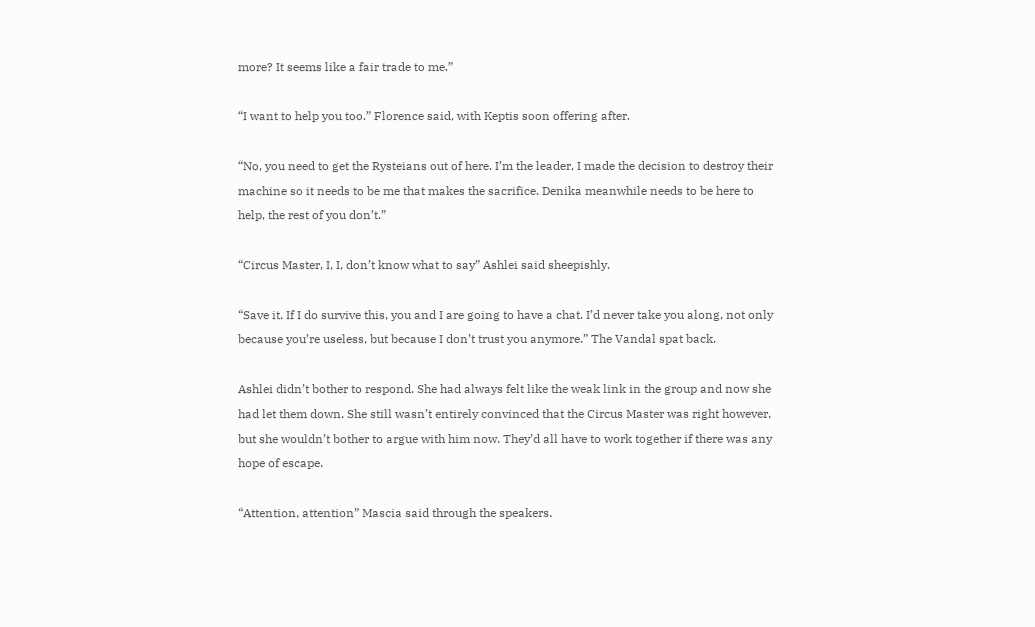more? It seems like a fair trade to me.”

“I want to help you too.” Florence said, with Keptis soon offering after.

“No, you need to get the Rysteians out of here. I’m the leader, I made the decision to destroy their machine so it needs to be me that makes the sacrifice. Denika meanwhile needs to be here to help, the rest of you don’t.”

“Circus Master, I, I, don’t know what to say” Ashlei said sheepishly.

“Save it. If I do survive this, you and I are going to have a chat. I’d never take you along, not only because you’re useless, but because I don’t trust you anymore.” The Vandal spat back.

Ashlei didn’t bother to respond. She had always felt like the weak link in the group and now she had let them down. She still wasn’t entirely convinced that the Circus Master was right however, but she wouldn’t bother to argue with him now. They’d all have to work together if there was any hope of escape.

“Attention, attention” Mascia said through the speakers.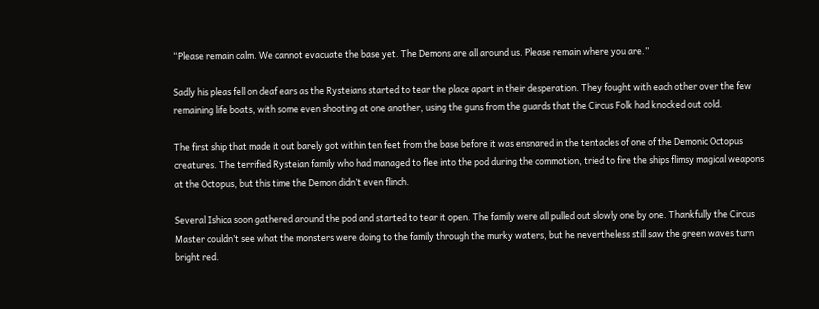“Please remain calm. We cannot evacuate the base yet. The Demons are all around us. Please remain where you are.”

Sadly his pleas fell on deaf ears as the Rysteians started to tear the place apart in their desperation. They fought with each other over the few remaining life boats, with some even shooting at one another, using the guns from the guards that the Circus Folk had knocked out cold.

The first ship that made it out barely got within ten feet from the base before it was ensnared in the tentacles of one of the Demonic Octopus creatures. The terrified Rysteian family who had managed to flee into the pod during the commotion, tried to fire the ships flimsy magical weapons at the Octopus, but this time the Demon didn’t even flinch.

Several Ishica soon gathered around the pod and started to tear it open. The family were all pulled out slowly one by one. Thankfully the Circus Master couldn’t see what the monsters were doing to the family through the murky waters, but he nevertheless still saw the green waves turn bright red.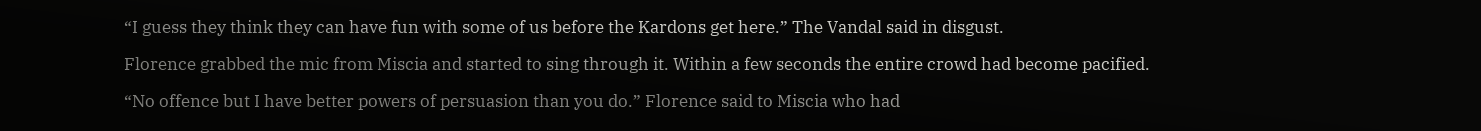“I guess they think they can have fun with some of us before the Kardons get here.” The Vandal said in disgust.

Florence grabbed the mic from Miscia and started to sing through it. Within a few seconds the entire crowd had become pacified.

“No offence but I have better powers of persuasion than you do.” Florence said to Miscia who had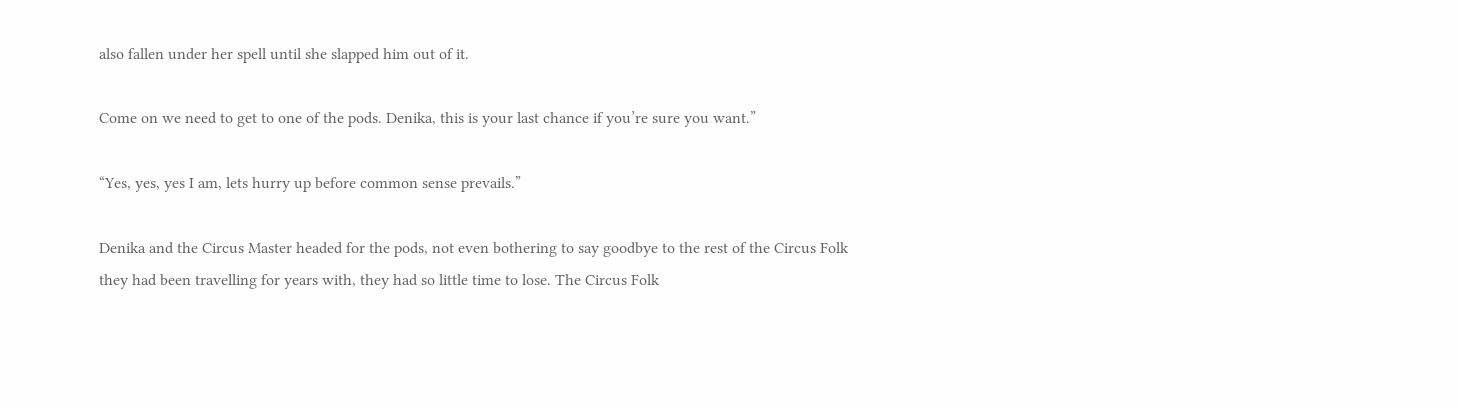also fallen under her spell until she slapped him out of it.

Come on we need to get to one of the pods. Denika, this is your last chance if you’re sure you want.”

“Yes, yes, yes I am, lets hurry up before common sense prevails.”

Denika and the Circus Master headed for the pods, not even bothering to say goodbye to the rest of the Circus Folk they had been travelling for years with, they had so little time to lose. The Circus Folk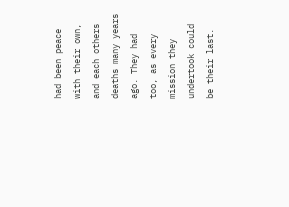had been peace with their own, and each others deaths many years ago. They had too, as every mission they undertook could be their last.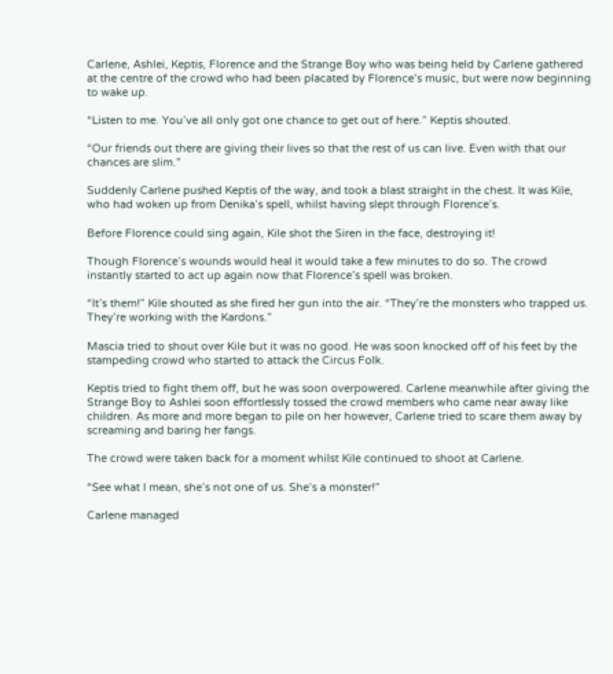Carlene, Ashlei, Keptis, Florence and the Strange Boy who was being held by Carlene gathered at the centre of the crowd who had been placated by Florence’s music, but were now beginning to wake up.

“Listen to me. You’ve all only got one chance to get out of here.” Keptis shouted.

“Our friends out there are giving their lives so that the rest of us can live. Even with that our chances are slim.”

Suddenly Carlene pushed Keptis of the way, and took a blast straight in the chest. It was Kile, who had woken up from Denika’s spell, whilst having slept through Florence’s.

Before Florence could sing again, Kile shot the Siren in the face, destroying it!

Though Florence’s wounds would heal it would take a few minutes to do so. The crowd instantly started to act up again now that Florence’s spell was broken.

“It’s them!” Kile shouted as she fired her gun into the air. “They’re the monsters who trapped us. They’re working with the Kardons.”

Mascia tried to shout over Kile but it was no good. He was soon knocked off of his feet by the stampeding crowd who started to attack the Circus Folk.

Keptis tried to fight them off, but he was soon overpowered. Carlene meanwhile after giving the Strange Boy to Ashlei soon effortlessly tossed the crowd members who came near away like children. As more and more began to pile on her however, Carlene tried to scare them away by screaming and baring her fangs.

The crowd were taken back for a moment whilst Kile continued to shoot at Carlene.

“See what I mean, she’s not one of us. She’s a monster!”

Carlene managed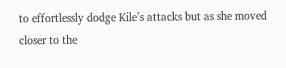to effortlessly dodge Kile’s attacks but as she moved closer to the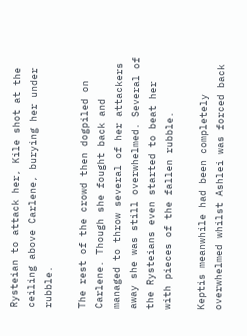Rysteian to attack her, Kile shot at the ceiling above Carlene, burying her under rubble.

The rest of the crowd then dogpiled on Carlene. Though she fought back and managed to throw several of her attackers away she was still overwhelmed. Several of the Rysteians even started to beat her with pieces of the fallen rubble.

Keptis meanwhile had been completely overwhelmed whilst Ashlei was forced back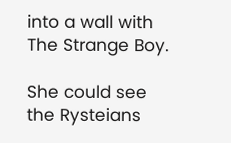into a wall with The Strange Boy.

She could see the Rysteians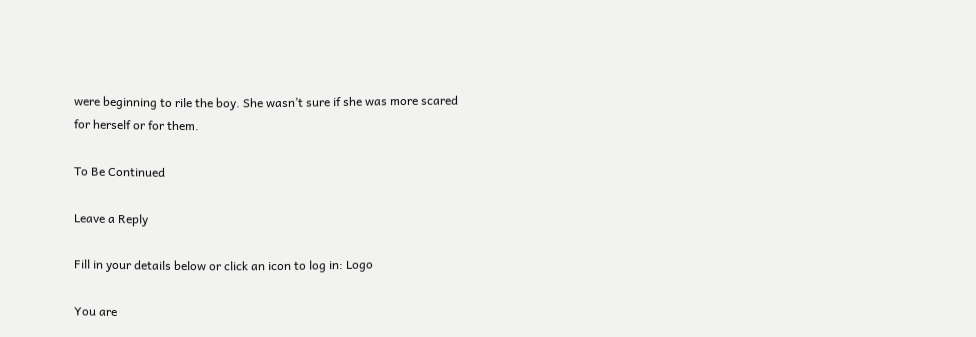were beginning to rile the boy. She wasn’t sure if she was more scared for herself or for them.

To Be Continued

Leave a Reply

Fill in your details below or click an icon to log in: Logo

You are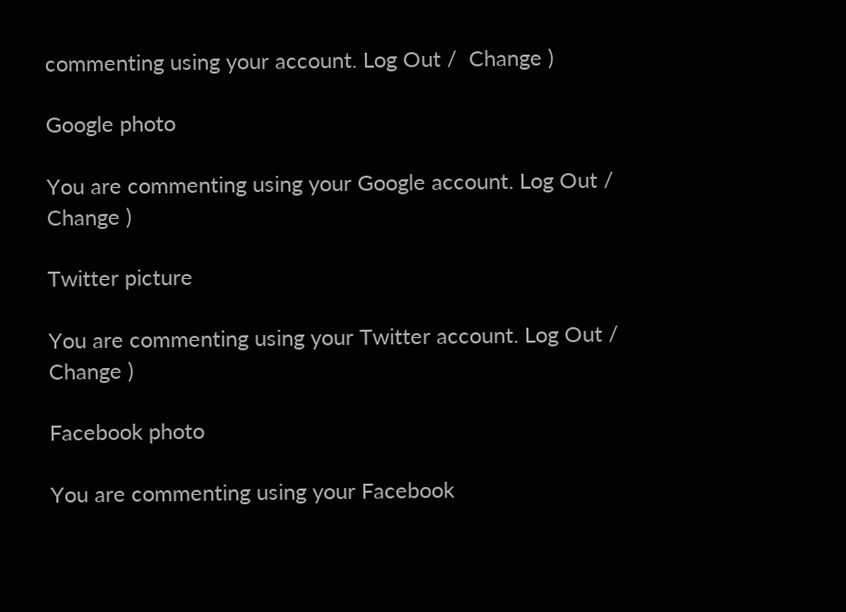commenting using your account. Log Out /  Change )

Google photo

You are commenting using your Google account. Log Out /  Change )

Twitter picture

You are commenting using your Twitter account. Log Out /  Change )

Facebook photo

You are commenting using your Facebook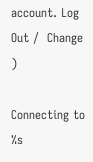account. Log Out /  Change )

Connecting to %s